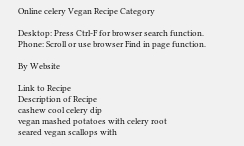Online celery Vegan Recipe Category

Desktop: Press Ctrl-F for browser search function.
Phone: Scroll or use browser Find in page function.

By Website

Link to Recipe
Description of Recipe
cashew cool celery dip
vegan mashed potatoes with celery root
seared vegan scallops with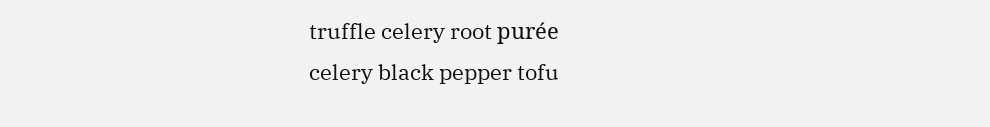truffle celery root purée
celery black pepper tofu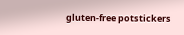gluten-free potstickers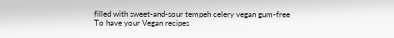filled with sweet-and-sour tempeh celery vegan gum-free
To have your Vegan recipes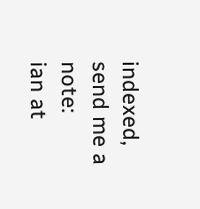indexed,
send me a note:
ian at